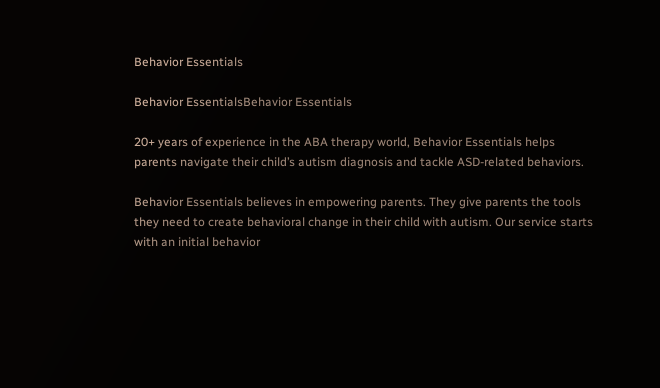Behavior Essentials

Behavior EssentialsBehavior Essentials

20+ years of experience in the ABA therapy world, Behavior Essentials helps parents navigate their child’s autism diagnosis and tackle ASD-related behaviors.

Behavior Essentials believes in empowering parents. They give parents the tools they need to create behavioral change in their child with autism. Our service starts with an initial behavior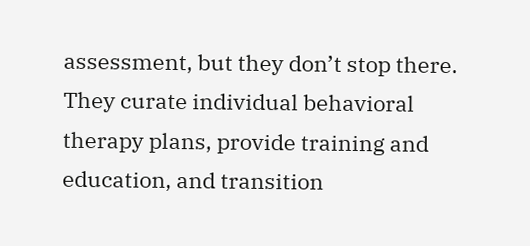assessment, but they don’t stop there. They curate individual behavioral therapy plans, provide training and education, and transition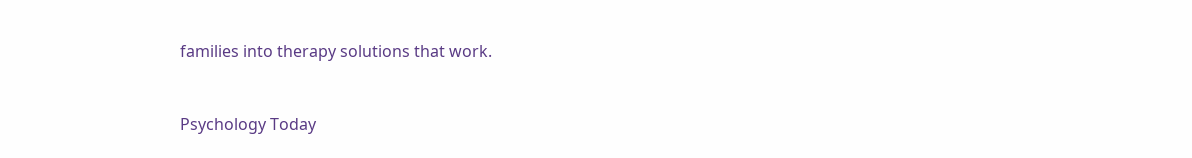families into therapy solutions that work.


Psychology Today